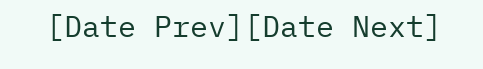[Date Prev][Date Next]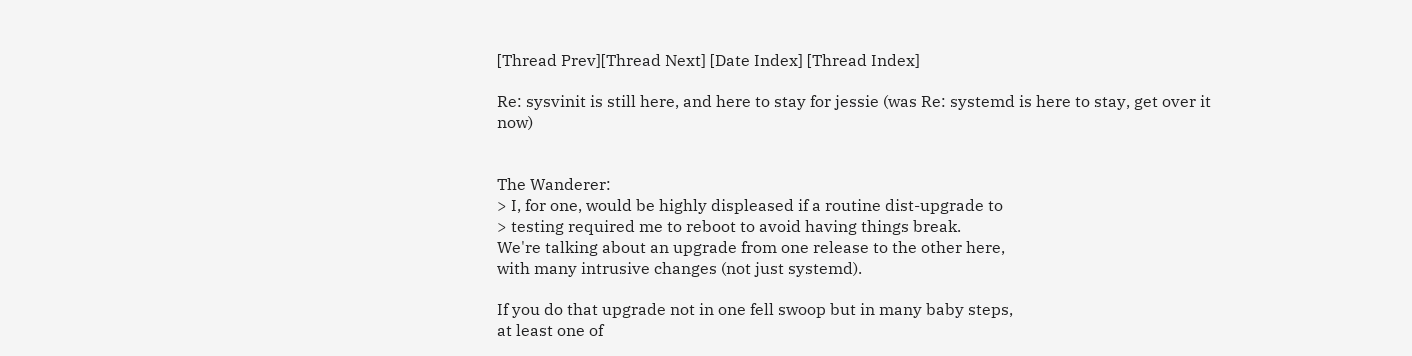[Thread Prev][Thread Next] [Date Index] [Thread Index]

Re: sysvinit is still here, and here to stay for jessie (was Re: systemd is here to stay, get over it now)


The Wanderer:
> I, for one, would be highly displeased if a routine dist-upgrade to
> testing required me to reboot to avoid having things break.
We're talking about an upgrade from one release to the other here,
with many intrusive changes (not just systemd).

If you do that upgrade not in one fell swoop but in many baby steps,
at least one of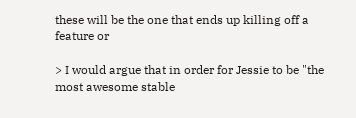these will be the one that ends up killing off a feature or

> I would argue that in order for Jessie to be "the most awesome stable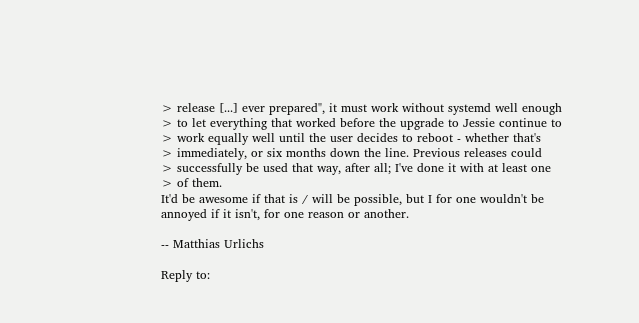> release [...] ever prepared", it must work without systemd well enough
> to let everything that worked before the upgrade to Jessie continue to
> work equally well until the user decides to reboot - whether that's
> immediately, or six months down the line. Previous releases could
> successfully be used that way, after all; I've done it with at least one
> of them.
It'd be awesome if that is / will be possible, but I for one wouldn't be
annoyed if it isn't, for one reason or another.

-- Matthias Urlichs

Reply to: